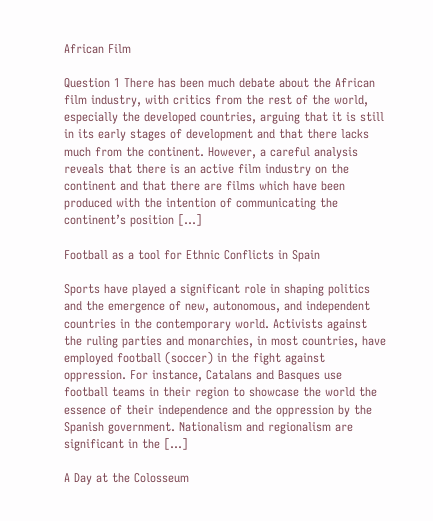African Film

Question 1 There has been much debate about the African film industry, with critics from the rest of the world, especially the developed countries, arguing that it is still in its early stages of development and that there lacks much from the continent. However, a careful analysis reveals that there is an active film industry on the continent and that there are films which have been produced with the intention of communicating the continent’s position […]

Football as a tool for Ethnic Conflicts in Spain

Sports have played a significant role in shaping politics and the emergence of new, autonomous, and independent countries in the contemporary world. Activists against the ruling parties and monarchies, in most countries, have employed football (soccer) in the fight against oppression. For instance, Catalans and Basques use football teams in their region to showcase the world the essence of their independence and the oppression by the Spanish government. Nationalism and regionalism are significant in the […]

A Day at the Colosseum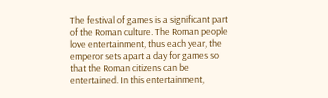The festival of games is a significant part of the Roman culture. The Roman people love entertainment, thus each year, the emperor sets apart a day for games so that the Roman citizens can be entertained. In this entertainment,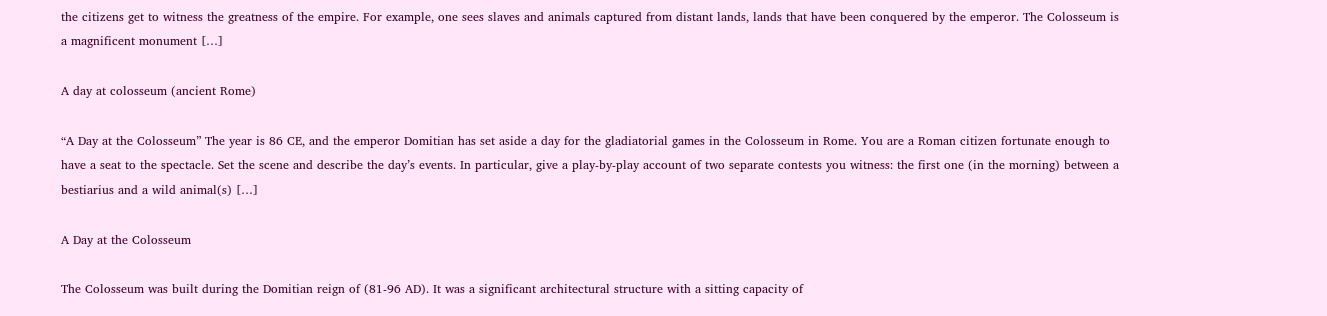the citizens get to witness the greatness of the empire. For example, one sees slaves and animals captured from distant lands, lands that have been conquered by the emperor. The Colosseum is a magnificent monument […]

A day at colosseum (ancient Rome)

“A Day at the Colosseum” The year is 86 CE, and the emperor Domitian has set aside a day for the gladiatorial games in the Colosseum in Rome. You are a Roman citizen fortunate enough to have a seat to the spectacle. Set the scene and describe the day’s events. In particular, give a play-by-play account of two separate contests you witness: the first one (in the morning) between a bestiarius and a wild animal(s) […]

A Day at the Colosseum

The Colosseum was built during the Domitian reign of (81-96 AD). It was a significant architectural structure with a sitting capacity of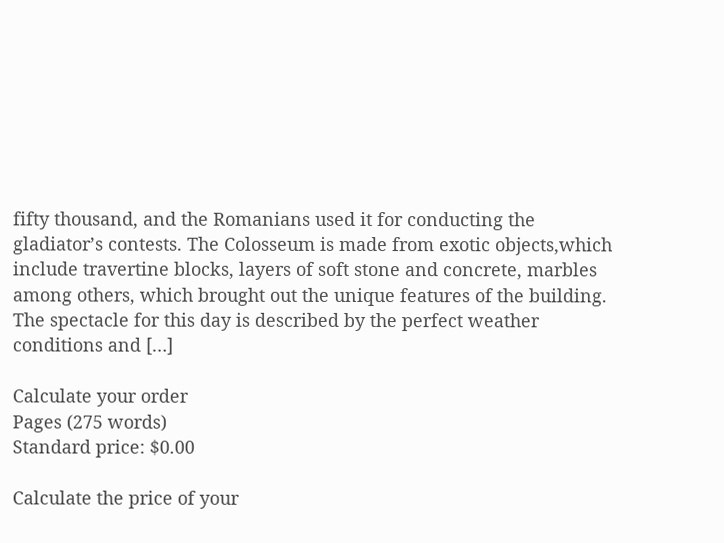fifty thousand, and the Romanians used it for conducting the gladiator’s contests. The Colosseum is made from exotic objects,which include travertine blocks, layers of soft stone and concrete, marbles among others, which brought out the unique features of the building. The spectacle for this day is described by the perfect weather conditions and […]

Calculate your order
Pages (275 words)
Standard price: $0.00

Calculate the price of your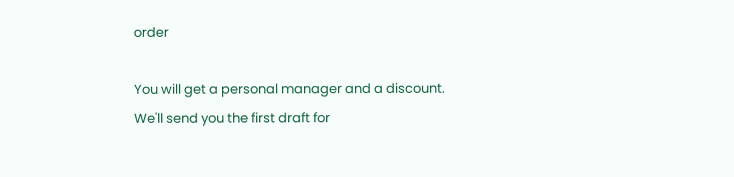order

You will get a personal manager and a discount.
We'll send you the first draft for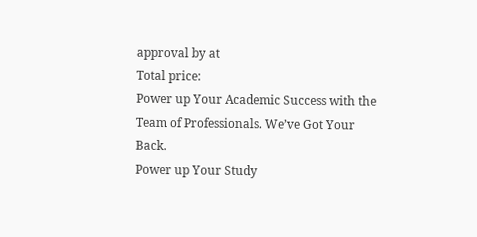approval by at
Total price:
Power up Your Academic Success with the
Team of Professionals. We’ve Got Your Back.
Power up Your Study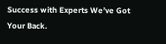Success with Experts We’ve Got Your Back.